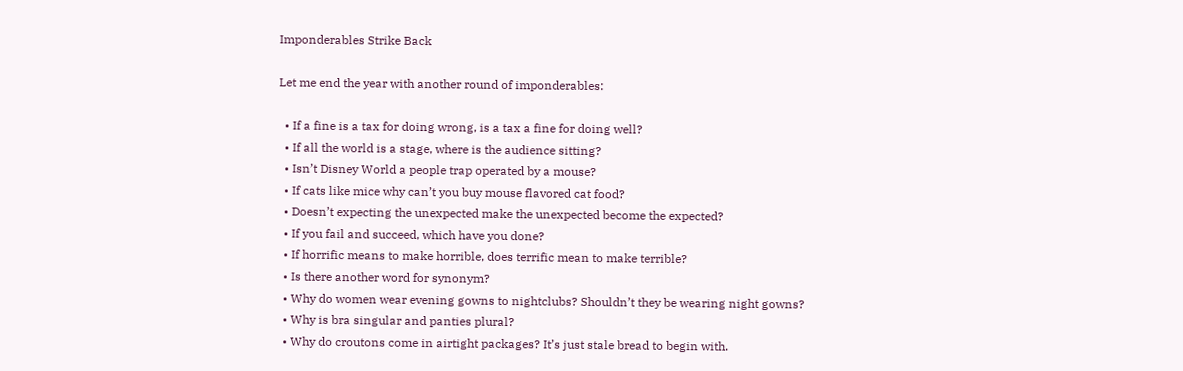Imponderables Strike Back

Let me end the year with another round of imponderables:

  • If a fine is a tax for doing wrong, is a tax a fine for doing well?
  • If all the world is a stage, where is the audience sitting?
  • Isn’t Disney World a people trap operated by a mouse?
  • If cats like mice why can’t you buy mouse flavored cat food?
  • Doesn’t expecting the unexpected make the unexpected become the expected?
  • If you fail and succeed, which have you done?
  • If horrific means to make horrible, does terrific mean to make terrible?
  • Is there another word for synonym?
  • Why do women wear evening gowns to nightclubs? Shouldn’t they be wearing night gowns?
  • Why is bra singular and panties plural?
  • Why do croutons come in airtight packages? It’s just stale bread to begin with.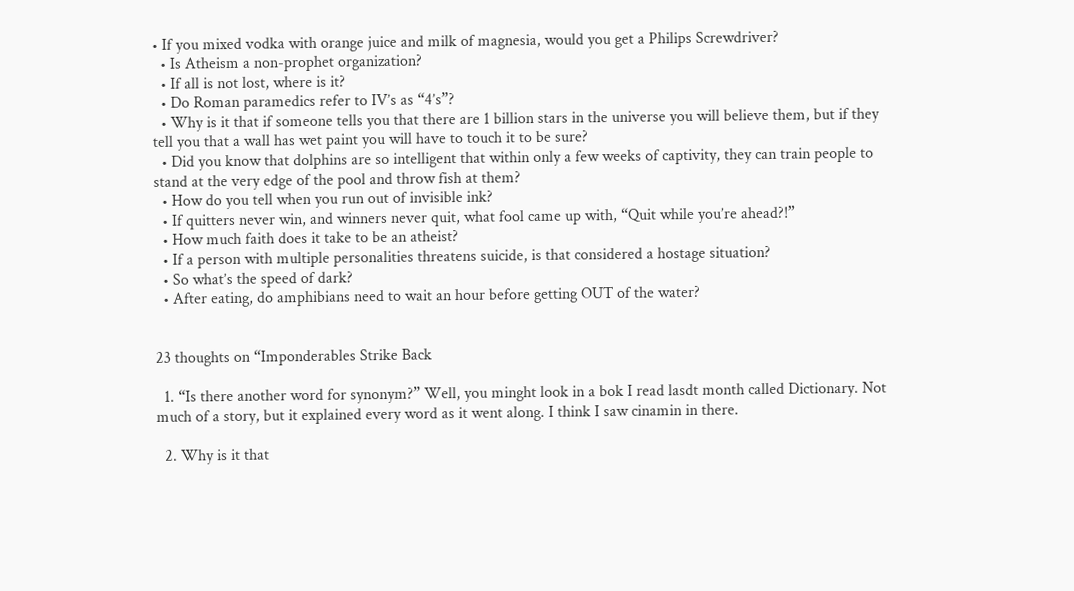• If you mixed vodka with orange juice and milk of magnesia, would you get a Philips Screwdriver?
  • Is Atheism a non-prophet organization?
  • If all is not lost, where is it?
  • Do Roman paramedics refer to IV’s as “4’s”?
  • Why is it that if someone tells you that there are 1 billion stars in the universe you will believe them, but if they tell you that a wall has wet paint you will have to touch it to be sure?
  • Did you know that dolphins are so intelligent that within only a few weeks of captivity, they can train people to stand at the very edge of the pool and throw fish at them?
  • How do you tell when you run out of invisible ink?
  • If quitters never win, and winners never quit, what fool came up with, “Quit while you’re ahead?!”
  • How much faith does it take to be an atheist?
  • If a person with multiple personalities threatens suicide, is that considered a hostage situation?
  • So what’s the speed of dark?
  • After eating, do amphibians need to wait an hour before getting OUT of the water?


23 thoughts on “Imponderables Strike Back

  1. “Is there another word for synonym?” Well, you minght look in a bok I read lasdt month called Dictionary. Not much of a story, but it explained every word as it went along. I think I saw cinamin in there.

  2. Why is it that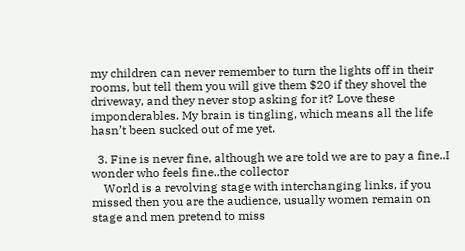my children can never remember to turn the lights off in their rooms, but tell them you will give them $20 if they shovel the driveway, and they never stop asking for it? Love these imponderables. My brain is tingling, which means all the life hasn’t been sucked out of me yet.

  3. Fine is never fine, although we are told we are to pay a fine..I wonder who feels fine..the collector
    World is a revolving stage with interchanging links, if you missed then you are the audience, usually women remain on stage and men pretend to miss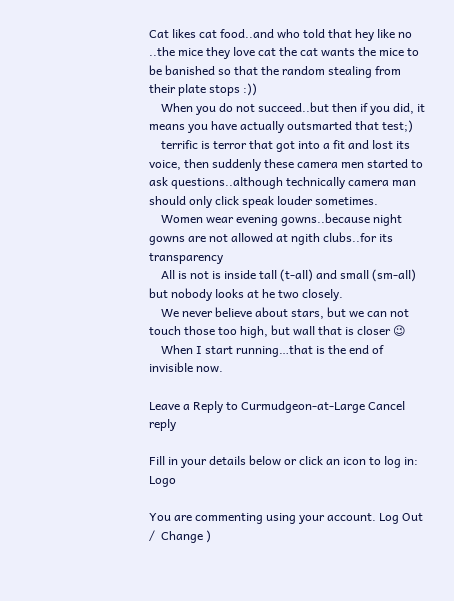Cat likes cat food..and who told that hey like no ..the mice they love cat the cat wants the mice to be banished so that the random stealing from their plate stops :))
    When you do not succeed..but then if you did, it means you have actually outsmarted that test;)
    terrific is terror that got into a fit and lost its voice, then suddenly these camera men started to ask questions..although technically camera man should only click speak louder sometimes.
    Women wear evening gowns..because night gowns are not allowed at ngith clubs..for its transparency
    All is not is inside tall (t-all) and small (sm-all) but nobody looks at he two closely.
    We never believe about stars, but we can not touch those too high, but wall that is closer 😉
    When I start running…that is the end of invisible now.

Leave a Reply to Curmudgeon-at-Large Cancel reply

Fill in your details below or click an icon to log in: Logo

You are commenting using your account. Log Out /  Change )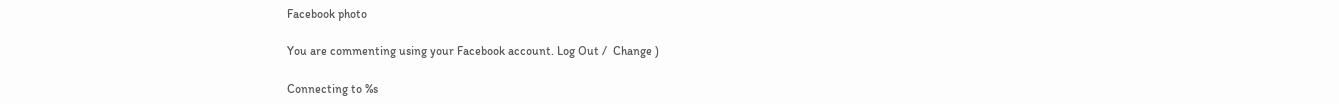Facebook photo

You are commenting using your Facebook account. Log Out /  Change )

Connecting to %s